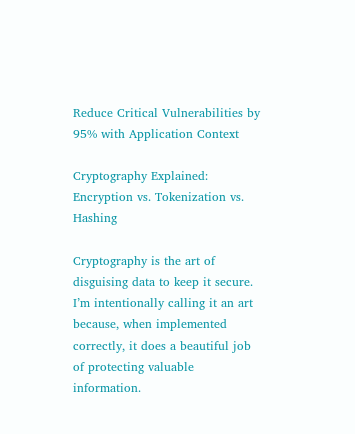Reduce Critical Vulnerabilities by 95% with Application Context

Cryptography Explained: Encryption vs. Tokenization vs. Hashing

Cryptography is the art of disguising data to keep it secure. I’m intentionally calling it an art because, when implemented correctly, it does a beautiful job of protecting valuable information.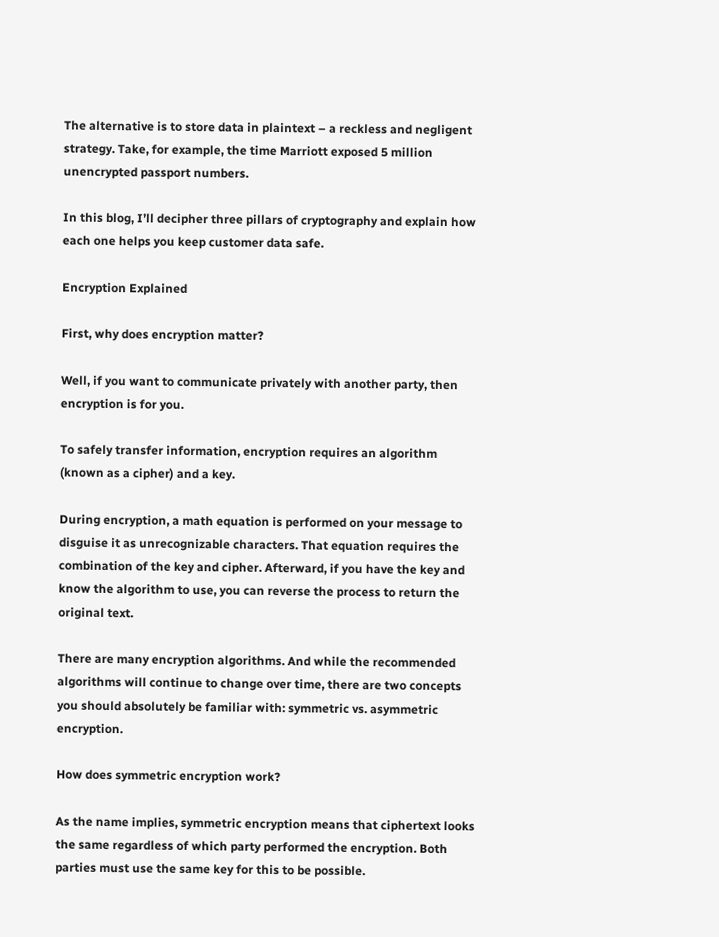The alternative is to store data in plaintext – a reckless and negligent strategy. Take, for example, the time Marriott exposed 5 million unencrypted passport numbers.

In this blog, I’ll decipher three pillars of cryptography and explain how each one helps you keep customer data safe.

Encryption Explained

First, why does encryption matter?

Well, if you want to communicate privately with another party, then encryption is for you.

To safely transfer information, encryption requires an algorithm (known as a cipher) and a key.

During encryption, a math equation is performed on your message to disguise it as unrecognizable characters. That equation requires the combination of the key and cipher. Afterward, if you have the key and know the algorithm to use, you can reverse the process to return the original text.

There are many encryption algorithms. And while the recommended algorithms will continue to change over time, there are two concepts you should absolutely be familiar with: symmetric vs. asymmetric encryption.

How does symmetric encryption work?

As the name implies, symmetric encryption means that ciphertext looks the same regardless of which party performed the encryption. Both parties must use the same key for this to be possible.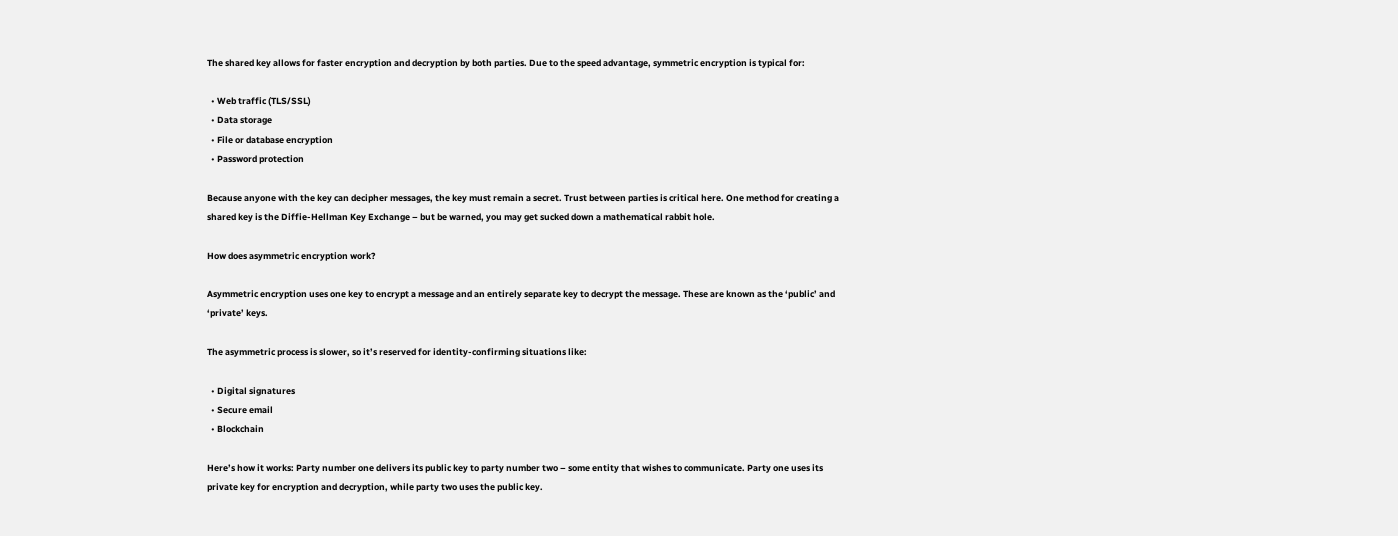The shared key allows for faster encryption and decryption by both parties. Due to the speed advantage, symmetric encryption is typical for:

  • Web traffic (TLS/SSL)
  • Data storage
  • File or database encryption
  • Password protection

Because anyone with the key can decipher messages, the key must remain a secret. Trust between parties is critical here. One method for creating a shared key is the Diffie-Hellman Key Exchange – but be warned, you may get sucked down a mathematical rabbit hole.

How does asymmetric encryption work?

Asymmetric encryption uses one key to encrypt a message and an entirely separate key to decrypt the message. These are known as the ‘public’ and ‘private’ keys.

The asymmetric process is slower, so it’s reserved for identity-confirming situations like:

  • Digital signatures
  • Secure email
  • Blockchain

Here’s how it works: Party number one delivers its public key to party number two – some entity that wishes to communicate. Party one uses its private key for encryption and decryption, while party two uses the public key.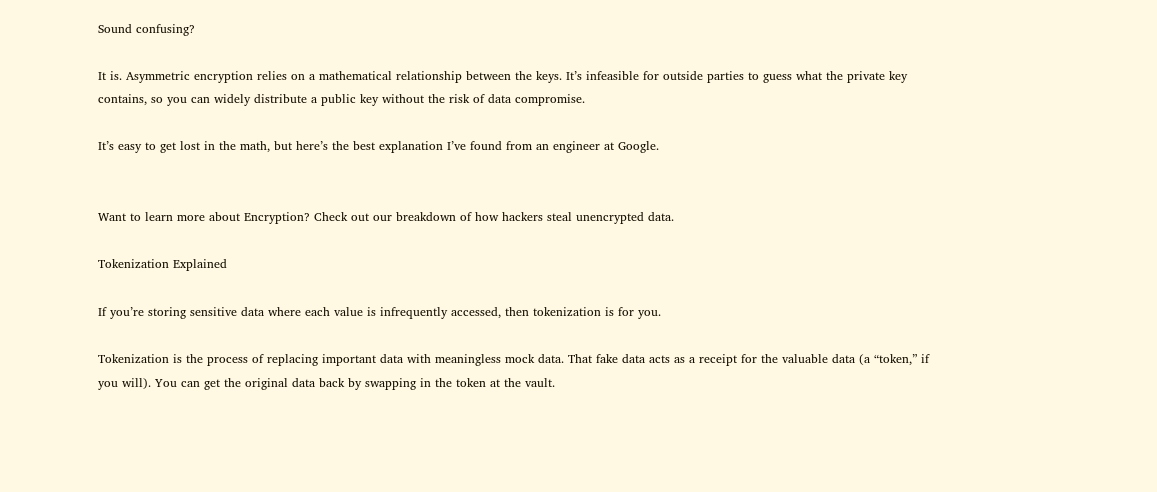Sound confusing?

It is. Asymmetric encryption relies on a mathematical relationship between the keys. It’s infeasible for outside parties to guess what the private key contains, so you can widely distribute a public key without the risk of data compromise.

It’s easy to get lost in the math, but here’s the best explanation I’ve found from an engineer at Google.


Want to learn more about Encryption? Check out our breakdown of how hackers steal unencrypted data.

Tokenization Explained

If you’re storing sensitive data where each value is infrequently accessed, then tokenization is for you.

Tokenization is the process of replacing important data with meaningless mock data. That fake data acts as a receipt for the valuable data (a “token,” if you will). You can get the original data back by swapping in the token at the vault.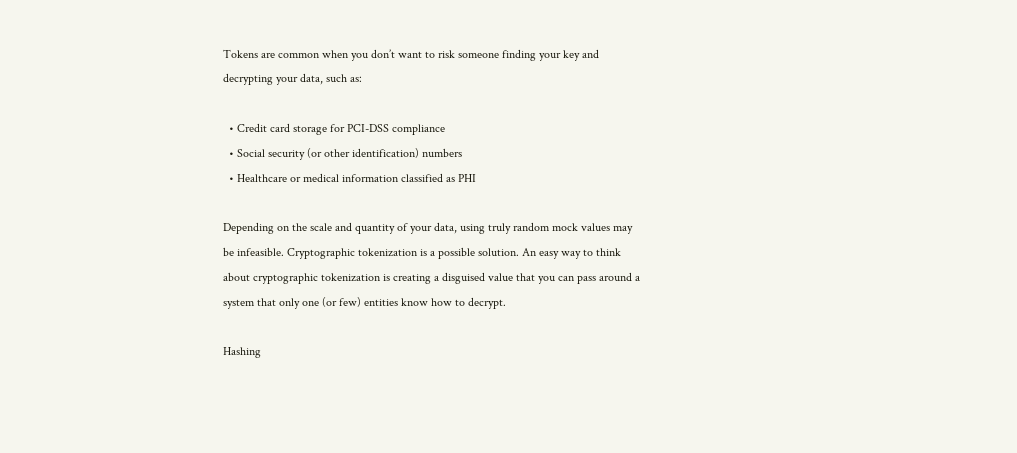Tokens are common when you don’t want to risk someone finding your key and decrypting your data, such as:

  • Credit card storage for PCI-DSS compliance
  • Social security (or other identification) numbers
  • Healthcare or medical information classified as PHI

Depending on the scale and quantity of your data, using truly random mock values may be infeasible. Cryptographic tokenization is a possible solution. An easy way to think about cryptographic tokenization is creating a disguised value that you can pass around a system that only one (or few) entities know how to decrypt.

Hashing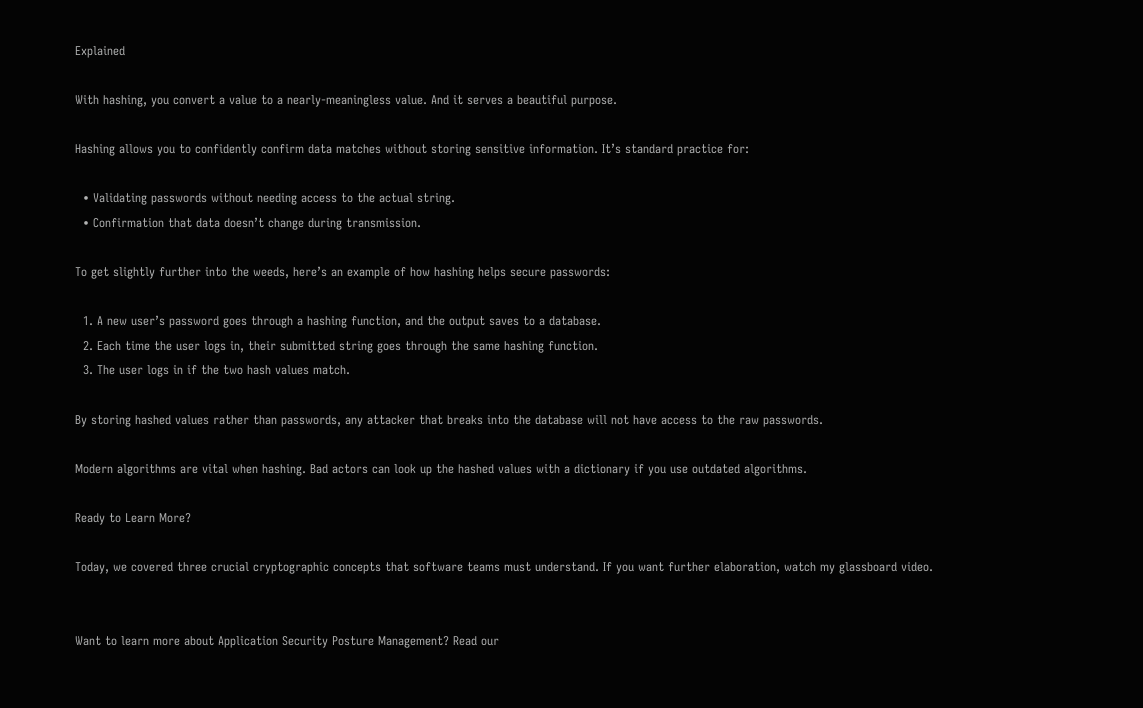Explained

With hashing, you convert a value to a nearly-meaningless value. And it serves a beautiful purpose.

Hashing allows you to confidently confirm data matches without storing sensitive information. It’s standard practice for:

  • Validating passwords without needing access to the actual string.
  • Confirmation that data doesn’t change during transmission.

To get slightly further into the weeds, here’s an example of how hashing helps secure passwords:

  1. A new user’s password goes through a hashing function, and the output saves to a database.
  2. Each time the user logs in, their submitted string goes through the same hashing function.
  3. The user logs in if the two hash values match.

By storing hashed values rather than passwords, any attacker that breaks into the database will not have access to the raw passwords.

Modern algorithms are vital when hashing. Bad actors can look up the hashed values with a dictionary if you use outdated algorithms.

Ready to Learn More?

Today, we covered three crucial cryptographic concepts that software teams must understand. If you want further elaboration, watch my glassboard video.


Want to learn more about Application Security Posture Management? Read our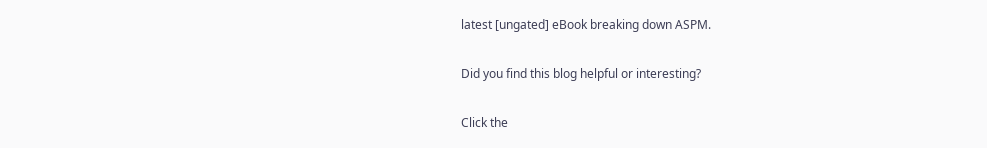latest [ungated] eBook breaking down ASPM.

Did you find this blog helpful or interesting?

Click the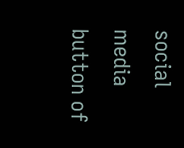social media button of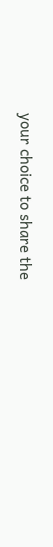your choice to share the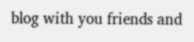blog with you friends and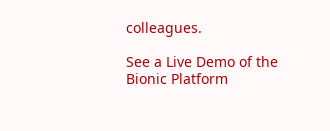colleagues.

See a Live Demo of the Bionic Platform